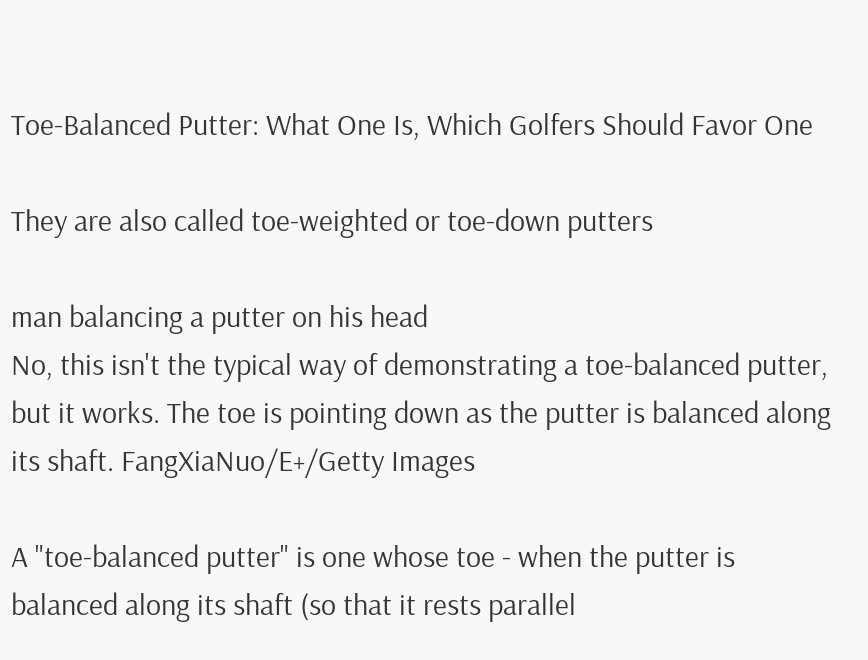Toe-Balanced Putter: What One Is, Which Golfers Should Favor One

They are also called toe-weighted or toe-down putters

man balancing a putter on his head
No, this isn't the typical way of demonstrating a toe-balanced putter, but it works. The toe is pointing down as the putter is balanced along its shaft. FangXiaNuo/E+/Getty Images

A "toe-balanced putter" is one whose toe - when the putter is balanced along its shaft (so that it rests parallel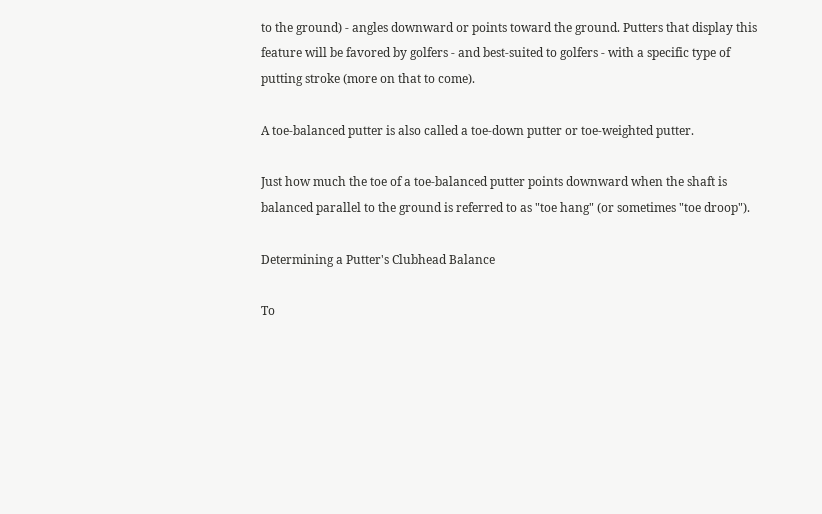to the ground) - angles downward or points toward the ground. Putters that display this feature will be favored by golfers - and best-suited to golfers - with a specific type of putting stroke (more on that to come).

A toe-balanced putter is also called a toe-down putter or toe-weighted putter.

Just how much the toe of a toe-balanced putter points downward when the shaft is balanced parallel to the ground is referred to as "toe hang" (or sometimes "toe droop").

Determining a Putter's Clubhead Balance

To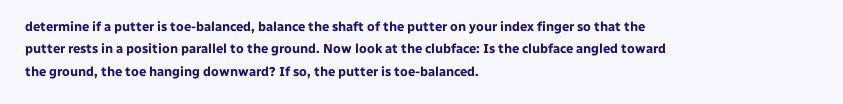determine if a putter is toe-balanced, balance the shaft of the putter on your index finger so that the putter rests in a position parallel to the ground. Now look at the clubface: Is the clubface angled toward the ground, the toe hanging downward? If so, the putter is toe-balanced.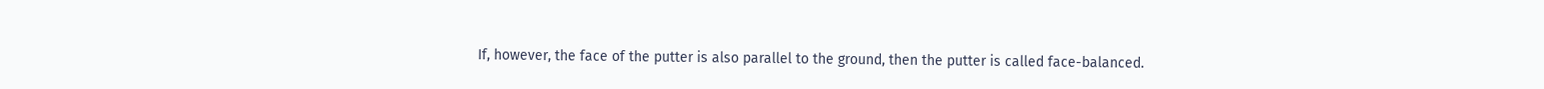If, however, the face of the putter is also parallel to the ground, then the putter is called face-balanced.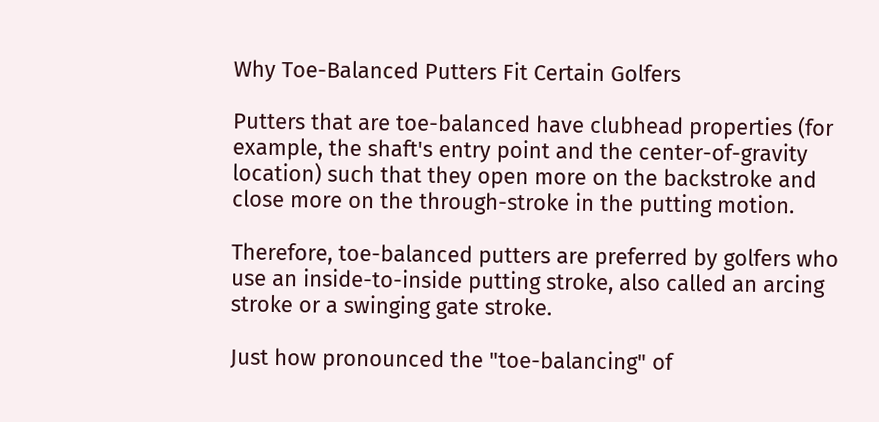Why Toe-Balanced Putters Fit Certain Golfers

Putters that are toe-balanced have clubhead properties (for example, the shaft's entry point and the center-of-gravity location) such that they open more on the backstroke and close more on the through-stroke in the putting motion.

Therefore, toe-balanced putters are preferred by golfers who use an inside-to-inside putting stroke, also called an arcing stroke or a swinging gate stroke.

Just how pronounced the "toe-balancing" of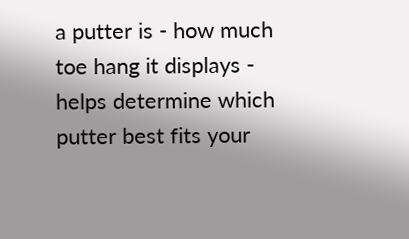a putter is - how much toe hang it displays - helps determine which putter best fits your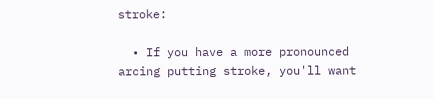stroke:

  • If you have a more pronounced arcing putting stroke, you'll want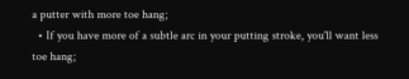a putter with more toe hang;
  • If you have more of a subtle arc in your putting stroke, you'll want less toe hang;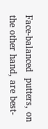Face-balanced  putters, on the other hand, are best-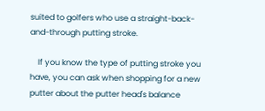suited to golfers who use a straight-back-and-through putting stroke.

    If you know the type of putting stroke you have, you can ask when shopping for a new putter about the putter head's balance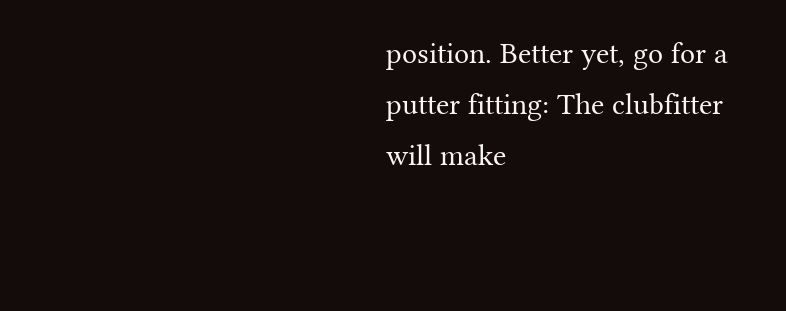position. Better yet, go for a putter fitting: The clubfitter will make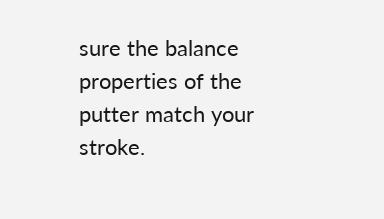sure the balance properties of the putter match your stroke.